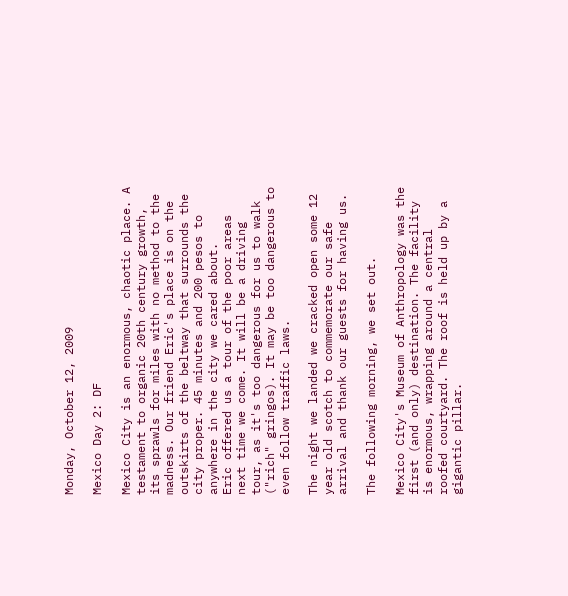Monday, October 12, 2009

Mexico Day 2: DF

Mexico City is an enormous, chaotic place. A testament to organic 20th century growth, its sprawls for miles with no method to the madness. Our friend Eric's place is on the outskirts of the beltway that surrounds the city proper. 45 minutes and 200 pesos to anywhere in the city we cared about.
Eric offered us a tour of the poor areas next time we come. It will be a driving tour, as it's too dangerous for us to walk ("rich" gringos). It may be too dangerous to even follow traffic laws.

The night we landed we cracked open some 12 year old scotch to commemorate our safe arrival and thank our guests for having us.

The following morning, we set out.

Mexico City's Museum of Anthropology was the first (and only) destination. The facility is enormous, wrapping around a central roofed courtyard. The roof is held up by a gigantic pillar.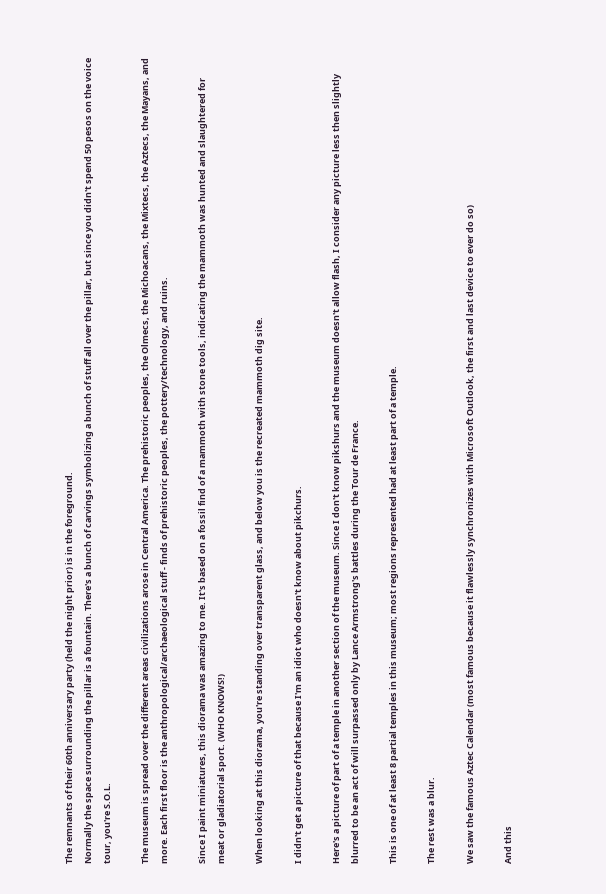The remnants of their 60th anniversary party (held the night prior) is in the foreground.
Normally the space surrounding the pillar is a fountain. There's a bunch of carvings symbolizing a bunch of stuff all over the pillar, but since you didn't spend 50 pesos on the voice tour, you're S.O.L.

The museum is spread over the different areas civilizations arose in Central America. The prehistoric peoples, the Olmecs, the Michoacans, the Mixtecs, the Aztecs, the Mayans, and more. Each first floor is the anthropological/archaeological stuff - finds of prehistoric peoples, the pottery/technology, and ruins.

Since I paint miniatures, this diorama was amazing to me. It's based on a fossil find of a mammoth with stone tools, indicating the mammoth was hunted and slaughtered for meat or gladiatorial sport. (WHO KNOWS!)

When looking at this diorama, you're standing over transparent glass, and below you is the recreated mammoth dig site.

I didn't get a picture of that because I'm an idiot who doesn't know about pikchurs.

Here's a picture of part of a temple in another section of the museum. Since I don't know pikshurs and the museum doesn't allow flash, I consider any picture less then slightly blurred to be an act of will surpassed only by Lance Armstrong's battles during the Tour de France.

This is one of at least 8 partial temples in this museum; most regions represented had at least part of a temple.

The rest was a blur.

We saw the famous Aztec Calendar (most famous because it flawlessly synchronizes with Microsoft Outlook, the first and last device to ever do so)

And this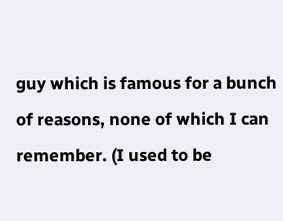guy which is famous for a bunch of reasons, none of which I can remember. (I used to be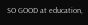SO GOOD at education,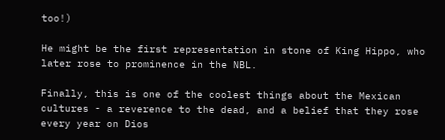too!)

He might be the first representation in stone of King Hippo, who later rose to prominence in the NBL.

Finally, this is one of the coolest things about the Mexican cultures - a reverence to the dead, and a belief that they rose every year on Dios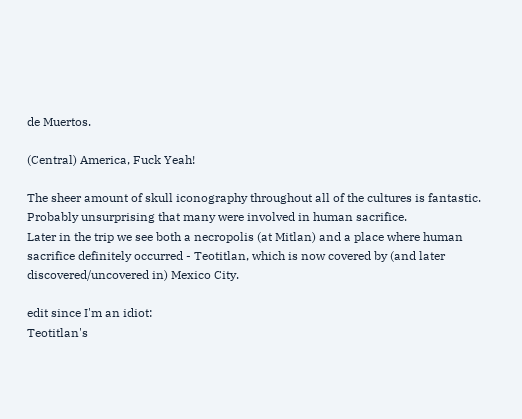de Muertos.

(Central) America, Fuck Yeah!

The sheer amount of skull iconography throughout all of the cultures is fantastic.
Probably unsurprising that many were involved in human sacrifice.
Later in the trip we see both a necropolis (at Mitlan) and a place where human sacrifice definitely occurred - Teotitlan, which is now covered by (and later discovered/uncovered in) Mexico City.

edit since I'm an idiot:
Teotitlan's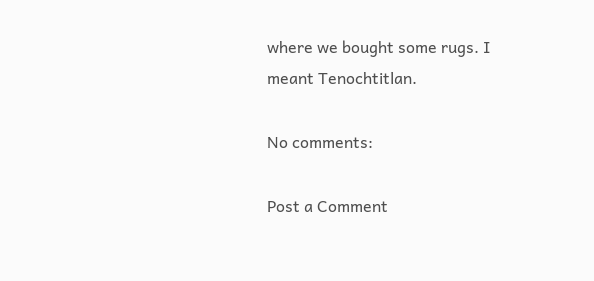where we bought some rugs. I meant Tenochtitlan.

No comments:

Post a Comment